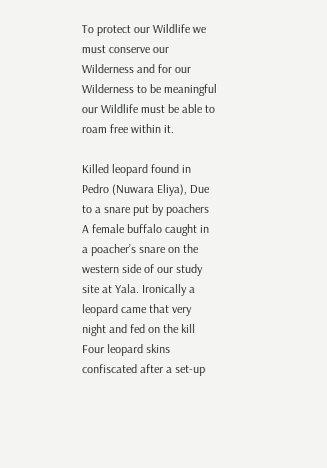To protect our Wildlife we must conserve our Wilderness and for our Wilderness to be meaningful our Wildlife must be able to roam free within it.

Killed leopard found in Pedro (Nuwara Eliya), Due to a snare put by poachers
A female buffalo caught in a poacher’s snare on the western side of our study site at Yala. Ironically a leopard came that very night and fed on the kill
Four leopard skins confiscated after a set-up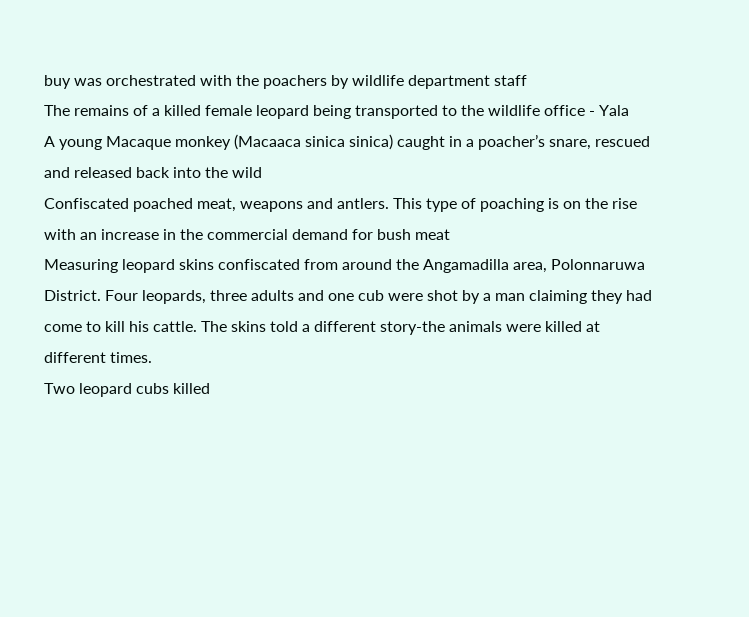buy was orchestrated with the poachers by wildlife department staff
The remains of a killed female leopard being transported to the wildlife office - Yala
A young Macaque monkey (Macaaca sinica sinica) caught in a poacher’s snare, rescued and released back into the wild
Confiscated poached meat, weapons and antlers. This type of poaching is on the rise with an increase in the commercial demand for bush meat
Measuring leopard skins confiscated from around the Angamadilla area, Polonnaruwa District. Four leopards, three adults and one cub were shot by a man claiming they had come to kill his cattle. The skins told a different story-the animals were killed at different times.
Two leopard cubs killed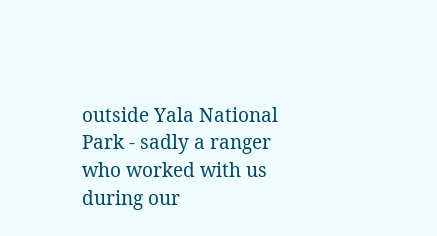outside Yala National Park - sadly a ranger who worked with us during our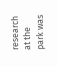research at the park was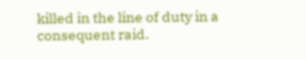killed in the line of duty in a consequent raid.